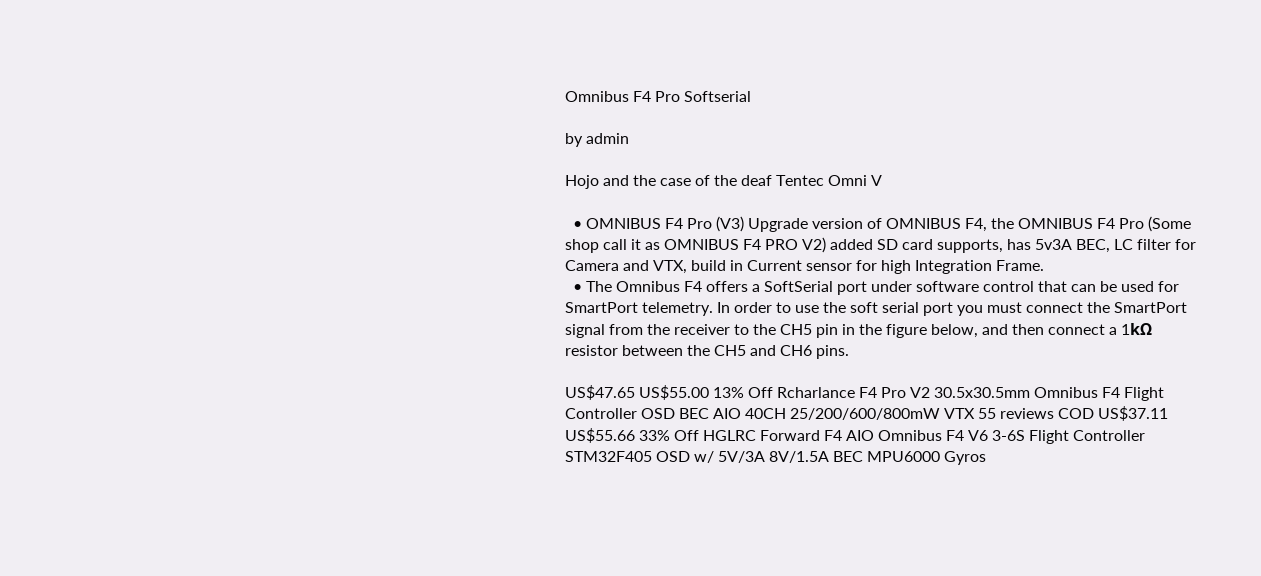Omnibus F4 Pro Softserial

by admin

Hojo and the case of the deaf Tentec Omni V

  • OMNIBUS F4 Pro (V3) Upgrade version of OMNIBUS F4, the OMNIBUS F4 Pro (Some shop call it as OMNIBUS F4 PRO V2) added SD card supports, has 5v3A BEC, LC filter for Camera and VTX, build in Current sensor for high Integration Frame.
  • The Omnibus F4 offers a SoftSerial port under software control that can be used for SmartPort telemetry. In order to use the soft serial port you must connect the SmartPort signal from the receiver to the CH5 pin in the figure below, and then connect a 1kΩ resistor between the CH5 and CH6 pins.

US$47.65 US$55.00 13% Off Rcharlance F4 Pro V2 30.5x30.5mm Omnibus F4 Flight Controller OSD BEC AIO 40CH 25/200/600/800mW VTX 55 reviews COD US$37.11 US$55.66 33% Off HGLRC Forward F4 AIO Omnibus F4 V6 3-6S Flight Controller STM32F405 OSD w/ 5V/3A 8V/1.5A BEC MPU6000 Gyros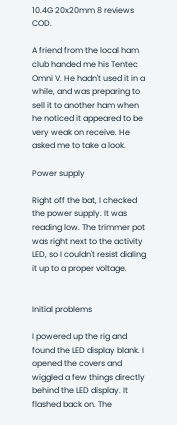10.4G 20x20mm 8 reviews COD.

A friend from the local ham club handed me his Tentec Omni V. He hadn't used it in a while, and was preparing to sell it to another ham when he noticed it appeared to be very weak on receive. He asked me to take a look.

Power supply

Right off the bat, I checked the power supply. It was reading low. The trimmer pot was right next to the activity LED, so I couldn't resist dialing it up to a proper voltage.


Initial problems

I powered up the rig and found the LED display blank. I opened the covers and wiggled a few things directly behind the LED display. It flashed back on. The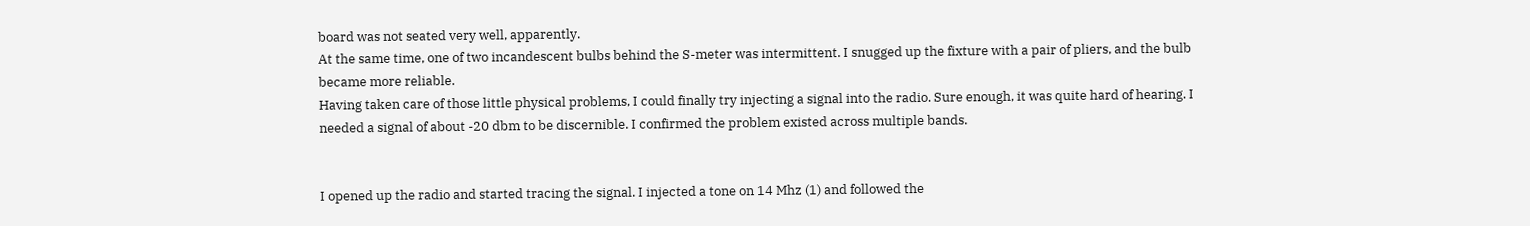board was not seated very well, apparently.
At the same time, one of two incandescent bulbs behind the S-meter was intermittent. I snugged up the fixture with a pair of pliers, and the bulb became more reliable.
Having taken care of those little physical problems, I could finally try injecting a signal into the radio. Sure enough, it was quite hard of hearing. I needed a signal of about -20 dbm to be discernible. I confirmed the problem existed across multiple bands.


I opened up the radio and started tracing the signal. I injected a tone on 14 Mhz (1) and followed the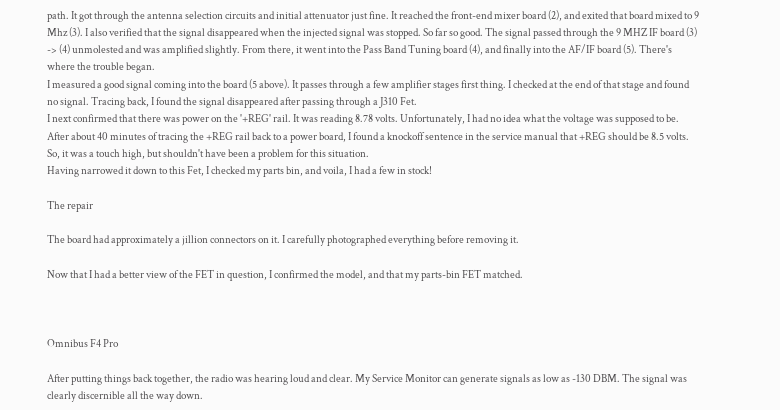path. It got through the antenna selection circuits and initial attenuator just fine. It reached the front-end mixer board (2), and exited that board mixed to 9 Mhz (3). I also verified that the signal disappeared when the injected signal was stopped. So far so good. The signal passed through the 9 MHZ IF board (3) -> (4) unmolested and was amplified slightly. From there, it went into the Pass Band Tuning board (4), and finally into the AF/IF board (5). There's where the trouble began.
I measured a good signal coming into the board (5 above). It passes through a few amplifier stages first thing. I checked at the end of that stage and found no signal. Tracing back, I found the signal disappeared after passing through a J310 Fet.
I next confirmed that there was power on the '+REG' rail. It was reading 8.78 volts. Unfortunately, I had no idea what the voltage was supposed to be. After about 40 minutes of tracing the +REG rail back to a power board, I found a knockoff sentence in the service manual that +REG should be 8.5 volts. So, it was a touch high, but shouldn't have been a problem for this situation.
Having narrowed it down to this Fet, I checked my parts bin, and voila, I had a few in stock!

The repair

The board had approximately a jillion connectors on it. I carefully photographed everything before removing it.

Now that I had a better view of the FET in question, I confirmed the model, and that my parts-bin FET matched.



Omnibus F4 Pro

After putting things back together, the radio was hearing loud and clear. My Service Monitor can generate signals as low as -130 DBM. The signal was clearly discernible all the way down.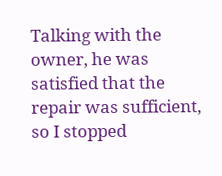Talking with the owner, he was satisfied that the repair was sufficient, so I stopped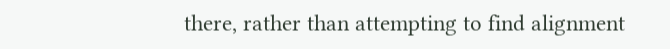there, rather than attempting to find alignment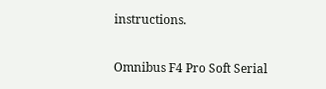instructions.

Omnibus F4 Pro Soft Serial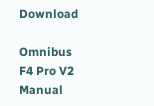Download

Omnibus F4 Pro V2 Manual